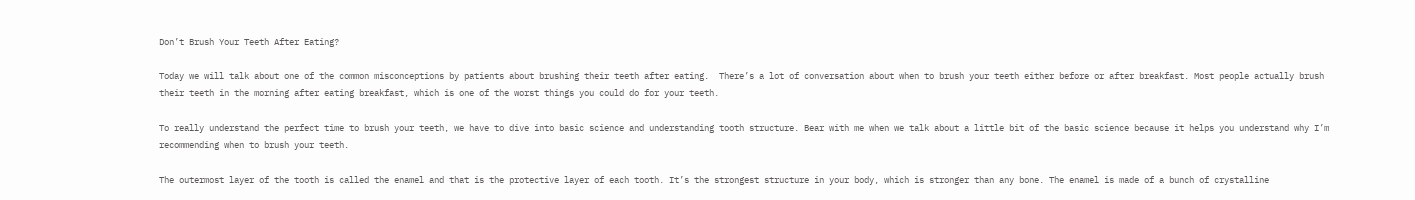Don’t Brush Your Teeth After Eating?

Today we will talk about one of the common misconceptions by patients about brushing their teeth after eating.  There’s a lot of conversation about when to brush your teeth either before or after breakfast. Most people actually brush their teeth in the morning after eating breakfast, which is one of the worst things you could do for your teeth.

To really understand the perfect time to brush your teeth, we have to dive into basic science and understanding tooth structure. Bear with me when we talk about a little bit of the basic science because it helps you understand why I’m recommending when to brush your teeth.

The outermost layer of the tooth is called the enamel and that is the protective layer of each tooth. It’s the strongest structure in your body, which is stronger than any bone. The enamel is made of a bunch of crystalline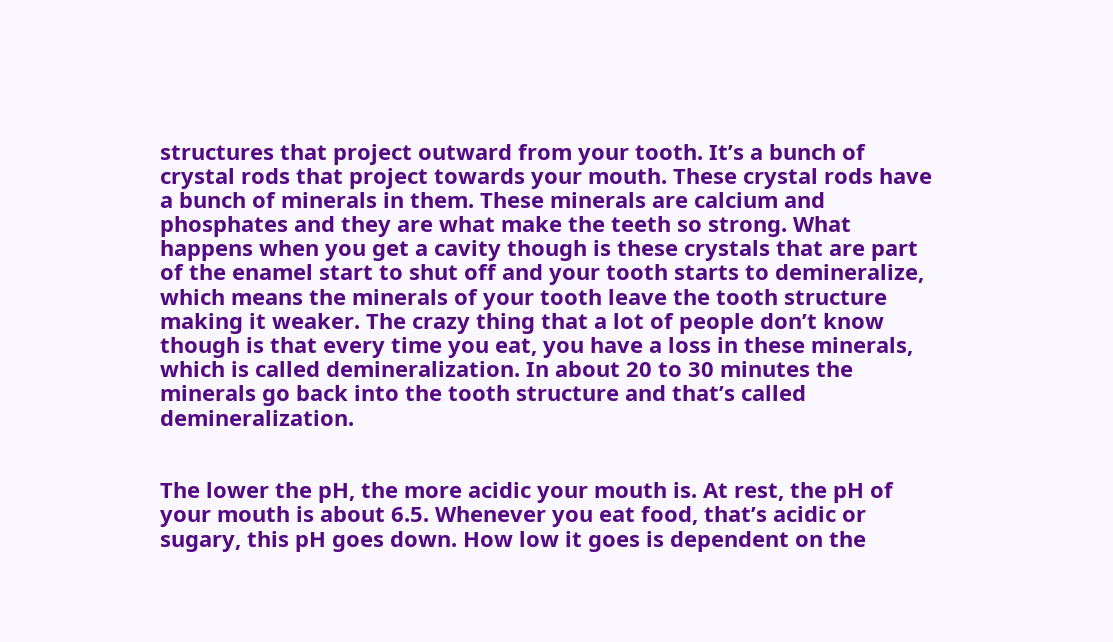structures that project outward from your tooth. It’s a bunch of crystal rods that project towards your mouth. These crystal rods have a bunch of minerals in them. These minerals are calcium and phosphates and they are what make the teeth so strong. What happens when you get a cavity though is these crystals that are part of the enamel start to shut off and your tooth starts to demineralize, which means the minerals of your tooth leave the tooth structure making it weaker. The crazy thing that a lot of people don’t know though is that every time you eat, you have a loss in these minerals, which is called demineralization. In about 20 to 30 minutes the minerals go back into the tooth structure and that’s called demineralization.


The lower the pH, the more acidic your mouth is. At rest, the pH of your mouth is about 6.5. Whenever you eat food, that’s acidic or sugary, this pH goes down. How low it goes is dependent on the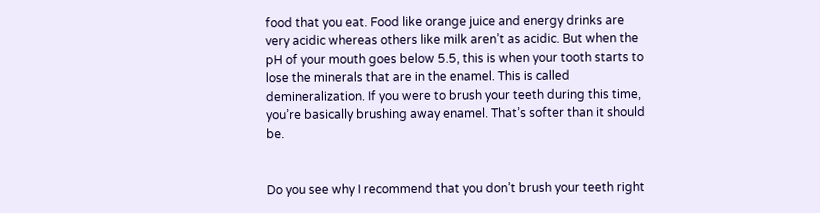food that you eat. Food like orange juice and energy drinks are very acidic whereas others like milk aren’t as acidic. But when the pH of your mouth goes below 5.5, this is when your tooth starts to lose the minerals that are in the enamel. This is called demineralization. If you were to brush your teeth during this time, you’re basically brushing away enamel. That’s softer than it should be.


Do you see why I recommend that you don’t brush your teeth right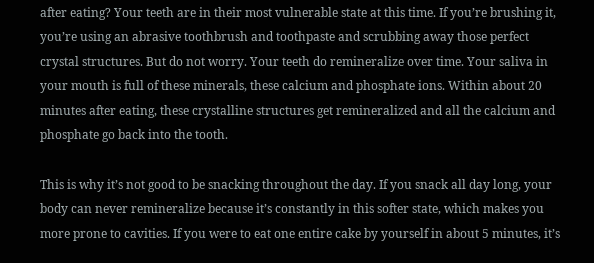after eating? Your teeth are in their most vulnerable state at this time. If you’re brushing it, you’re using an abrasive toothbrush and toothpaste and scrubbing away those perfect crystal structures. But do not worry. Your teeth do remineralize over time. Your saliva in your mouth is full of these minerals, these calcium and phosphate ions. Within about 20 minutes after eating, these crystalline structures get remineralized and all the calcium and phosphate go back into the tooth.

This is why it’s not good to be snacking throughout the day. If you snack all day long, your body can never remineralize because it’s constantly in this softer state, which makes you more prone to cavities. If you were to eat one entire cake by yourself in about 5 minutes, it’s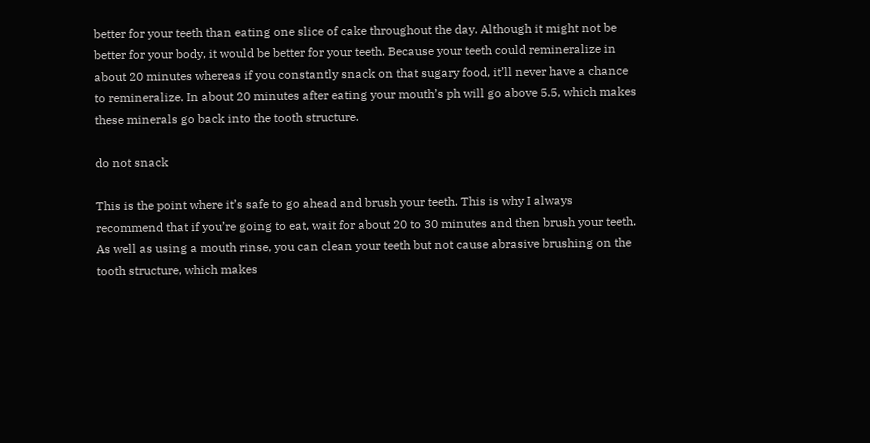better for your teeth than eating one slice of cake throughout the day. Although it might not be better for your body, it would be better for your teeth. Because your teeth could remineralize in about 20 minutes whereas if you constantly snack on that sugary food, it’ll never have a chance to remineralize. In about 20 minutes after eating your mouth’s ph will go above 5.5, which makes these minerals go back into the tooth structure.

do not snack

This is the point where it’s safe to go ahead and brush your teeth. This is why I always recommend that if you’re going to eat, wait for about 20 to 30 minutes and then brush your teeth. As well as using a mouth rinse, you can clean your teeth but not cause abrasive brushing on the tooth structure, which makes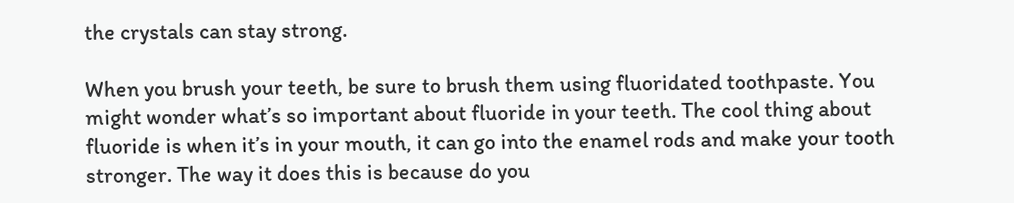the crystals can stay strong.

When you brush your teeth, be sure to brush them using fluoridated toothpaste. You might wonder what’s so important about fluoride in your teeth. The cool thing about fluoride is when it’s in your mouth, it can go into the enamel rods and make your tooth stronger. The way it does this is because do you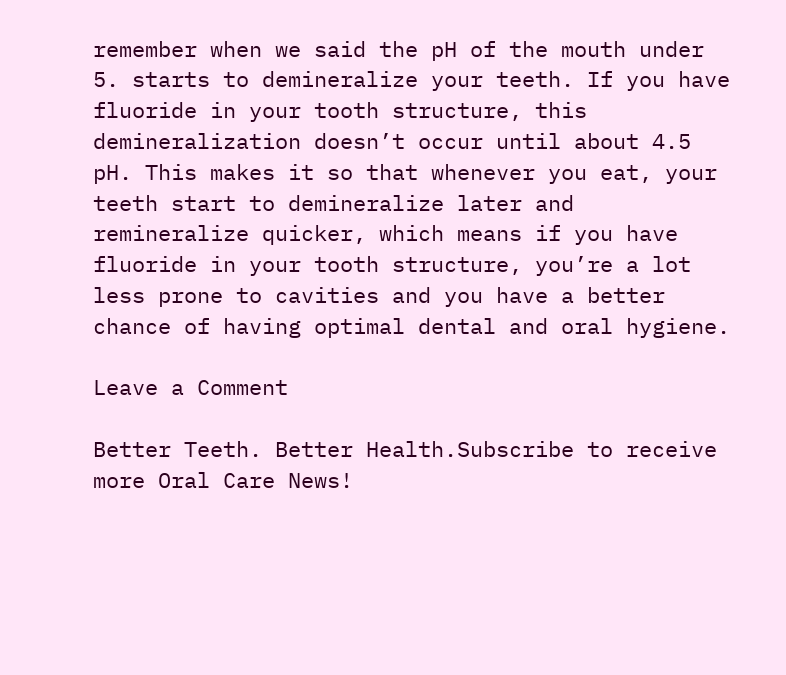remember when we said the pH of the mouth under 5. starts to demineralize your teeth. If you have fluoride in your tooth structure, this demineralization doesn’t occur until about 4.5 pH. This makes it so that whenever you eat, your teeth start to demineralize later and remineralize quicker, which means if you have fluoride in your tooth structure, you’re a lot less prone to cavities and you have a better chance of having optimal dental and oral hygiene.

Leave a Comment

Better Teeth. Better Health.Subscribe to receive more Oral Care News!